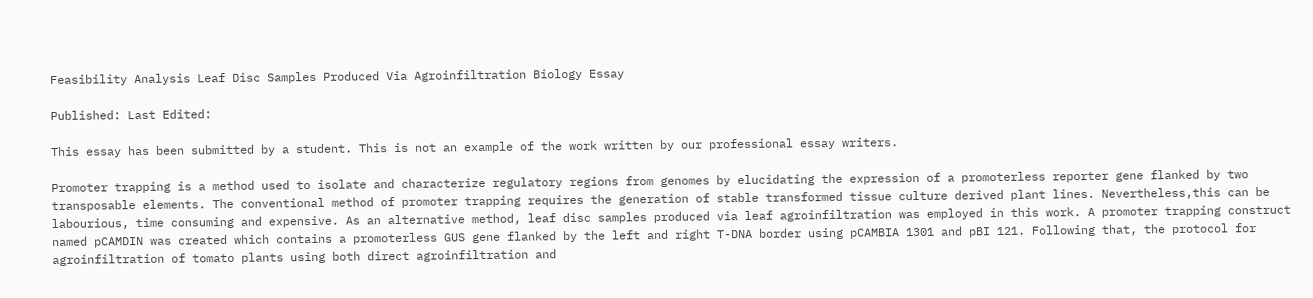Feasibility Analysis Leaf Disc Samples Produced Via Agroinfiltration Biology Essay

Published: Last Edited:

This essay has been submitted by a student. This is not an example of the work written by our professional essay writers.

Promoter trapping is a method used to isolate and characterize regulatory regions from genomes by elucidating the expression of a promoterless reporter gene flanked by two transposable elements. The conventional method of promoter trapping requires the generation of stable transformed tissue culture derived plant lines. Nevertheless,this can be labourious, time consuming and expensive. As an alternative method, leaf disc samples produced via leaf agroinfiltration was employed in this work. A promoter trapping construct named pCAMDIN was created which contains a promoterless GUS gene flanked by the left and right T-DNA border using pCAMBIA 1301 and pBI 121. Following that, the protocol for agroinfiltration of tomato plants using both direct agroinfiltration and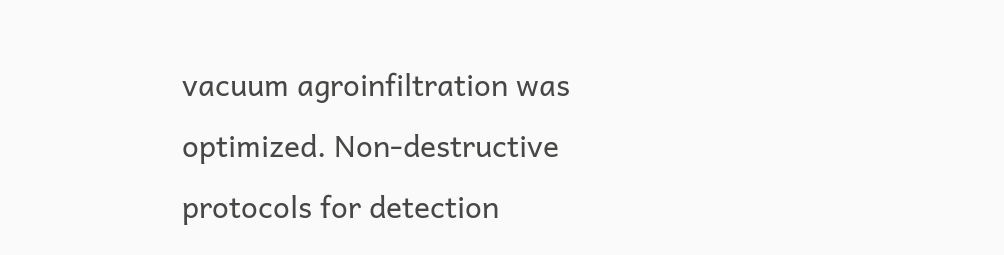vacuum agroinfiltration was optimized. Non-destructive protocols for detection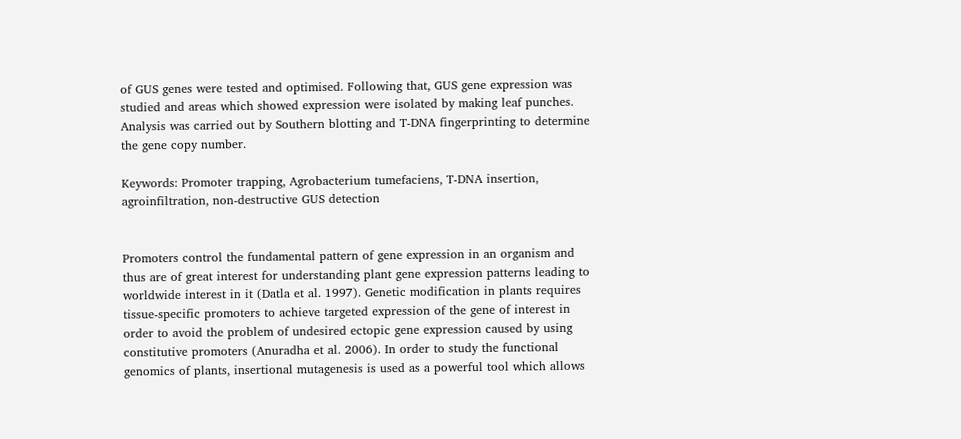of GUS genes were tested and optimised. Following that, GUS gene expression was studied and areas which showed expression were isolated by making leaf punches. Analysis was carried out by Southern blotting and T-DNA fingerprinting to determine the gene copy number.

Keywords: Promoter trapping, Agrobacterium tumefaciens, T-DNA insertion, agroinfiltration, non-destructive GUS detection


Promoters control the fundamental pattern of gene expression in an organism and thus are of great interest for understanding plant gene expression patterns leading to worldwide interest in it (Datla et al. 1997). Genetic modification in plants requires tissue-specific promoters to achieve targeted expression of the gene of interest in order to avoid the problem of undesired ectopic gene expression caused by using constitutive promoters (Anuradha et al. 2006). In order to study the functional genomics of plants, insertional mutagenesis is used as a powerful tool which allows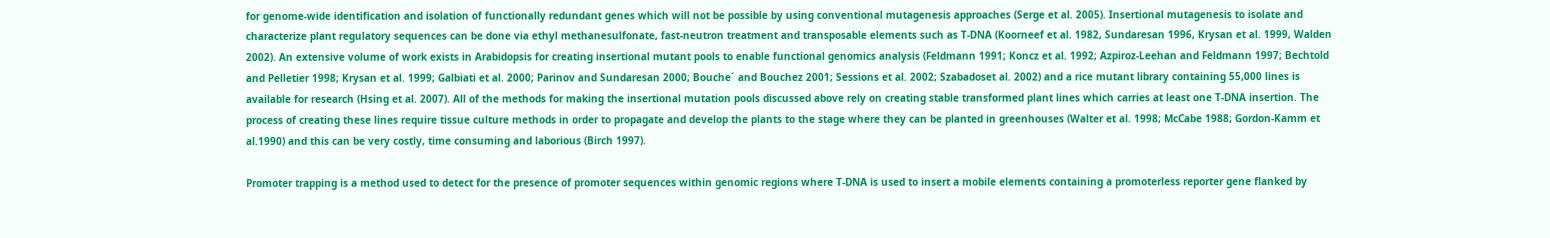for genome-wide identification and isolation of functionally redundant genes which will not be possible by using conventional mutagenesis approaches (Serge et al. 2005). Insertional mutagenesis to isolate and characterize plant regulatory sequences can be done via ethyl methanesulfonate, fast-neutron treatment and transposable elements such as T-DNA (Koorneef et al. 1982, Sundaresan 1996, Krysan et al. 1999, Walden 2002). An extensive volume of work exists in Arabidopsis for creating insertional mutant pools to enable functional genomics analysis (Feldmann 1991; Koncz et al. 1992; Azpiroz-Leehan and Feldmann 1997; Bechtold and Pelletier 1998; Krysan et al. 1999; Galbiati et al. 2000; Parinov and Sundaresan 2000; Bouche´ and Bouchez 2001; Sessions et al. 2002; Szabadoset al. 2002) and a rice mutant library containing 55,000 lines is available for research (Hsing et al. 2007). All of the methods for making the insertional mutation pools discussed above rely on creating stable transformed plant lines which carries at least one T-DNA insertion. The process of creating these lines require tissue culture methods in order to propagate and develop the plants to the stage where they can be planted in greenhouses (Walter et al. 1998; McCabe 1988; Gordon-Kamm et al.1990) and this can be very costly, time consuming and laborious (Birch 1997).

Promoter trapping is a method used to detect for the presence of promoter sequences within genomic regions where T-DNA is used to insert a mobile elements containing a promoterless reporter gene flanked by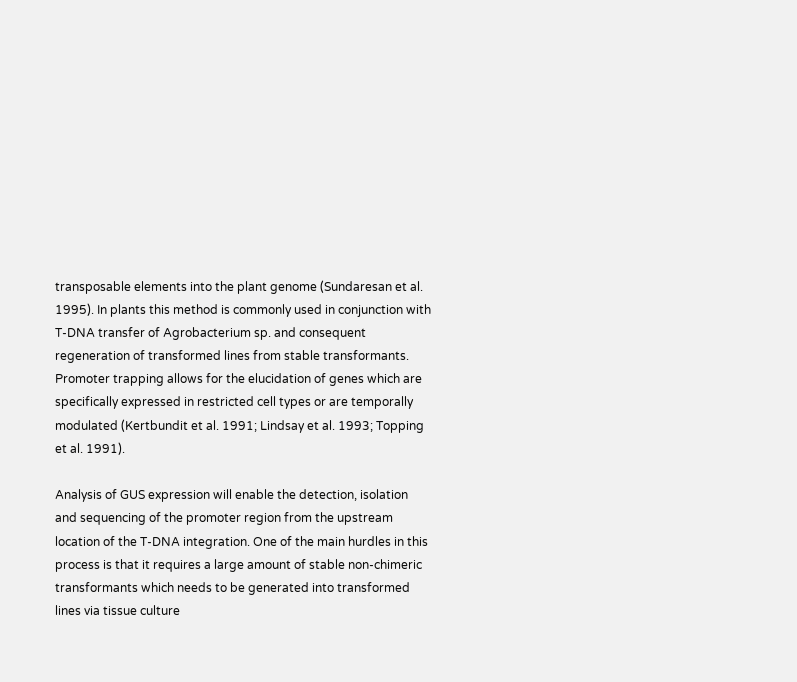transposable elements into the plant genome (Sundaresan et al. 1995). In plants this method is commonly used in conjunction with T-DNA transfer of Agrobacterium sp. and consequent regeneration of transformed lines from stable transformants. Promoter trapping allows for the elucidation of genes which are specifically expressed in restricted cell types or are temporally modulated (Kertbundit et al. 1991; Lindsay et al. 1993; Topping et al. 1991).

Analysis of GUS expression will enable the detection, isolation and sequencing of the promoter region from the upstream location of the T-DNA integration. One of the main hurdles in this process is that it requires a large amount of stable non-chimeric transformants which needs to be generated into transformed lines via tissue culture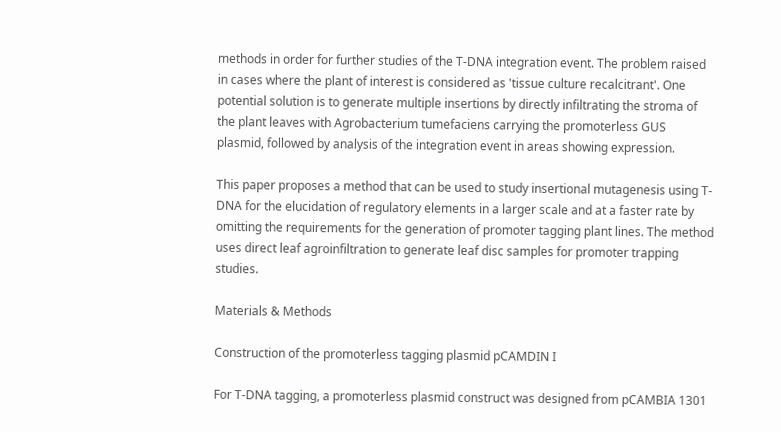methods in order for further studies of the T-DNA integration event. The problem raised in cases where the plant of interest is considered as 'tissue culture recalcitrant'. One potential solution is to generate multiple insertions by directly infiltrating the stroma of the plant leaves with Agrobacterium tumefaciens carrying the promoterless GUS plasmid, followed by analysis of the integration event in areas showing expression.

This paper proposes a method that can be used to study insertional mutagenesis using T-DNA for the elucidation of regulatory elements in a larger scale and at a faster rate by omitting the requirements for the generation of promoter tagging plant lines. The method uses direct leaf agroinfiltration to generate leaf disc samples for promoter trapping studies.

Materials & Methods

Construction of the promoterless tagging plasmid pCAMDIN I

For T-DNA tagging, a promoterless plasmid construct was designed from pCAMBIA 1301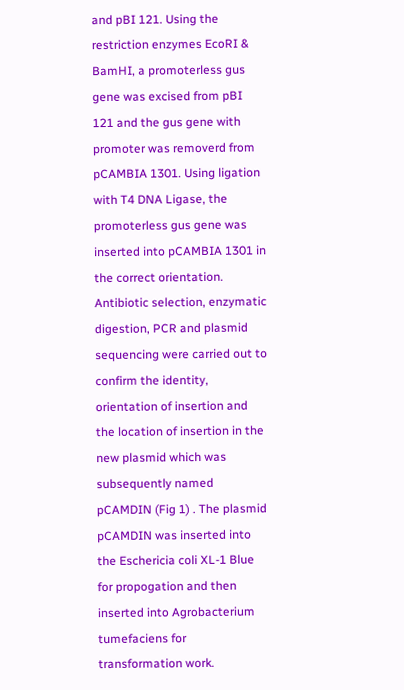and pBI 121. Using the restriction enzymes EcoRI & BamHI, a promoterless gus gene was excised from pBI 121 and the gus gene with promoter was removerd from pCAMBIA 1301. Using ligation with T4 DNA Ligase, the promoterless gus gene was inserted into pCAMBIA 1301 in the correct orientation. Antibiotic selection, enzymatic digestion, PCR and plasmid sequencing were carried out to confirm the identity, orientation of insertion and the location of insertion in the new plasmid which was subsequently named pCAMDIN (Fig 1) . The plasmid pCAMDIN was inserted into the Eschericia coli XL-1 Blue for propogation and then inserted into Agrobacterium tumefaciens for transformation work.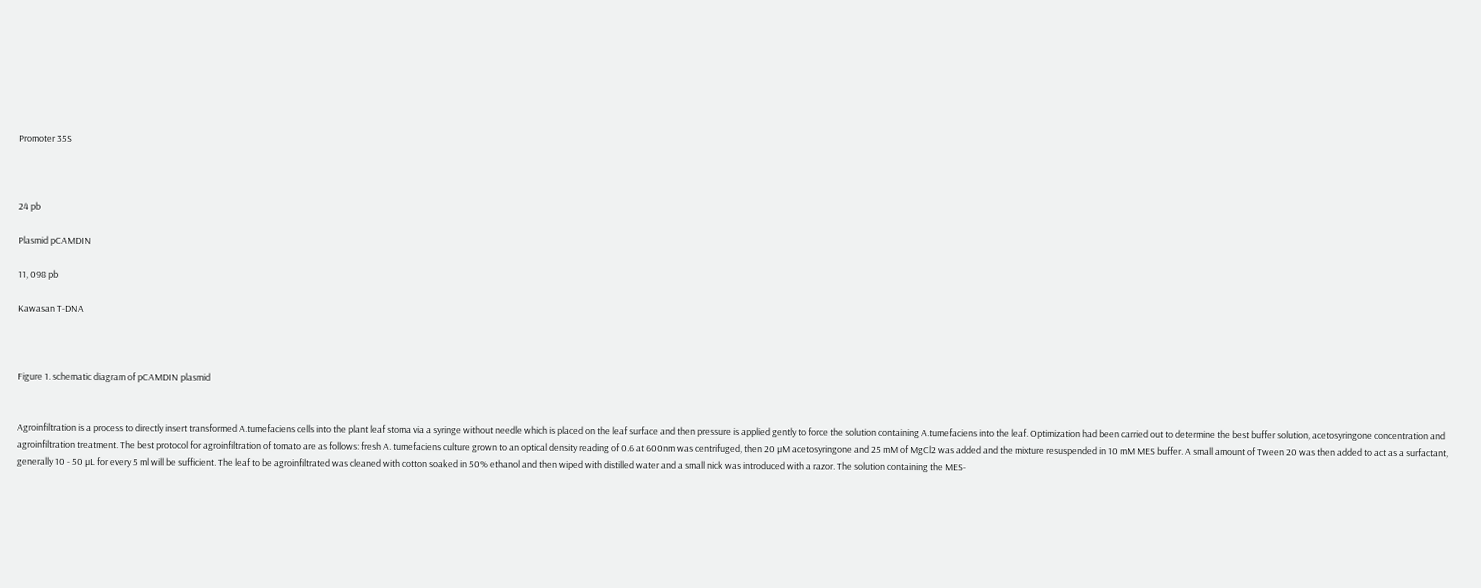Promoter 35S



24 pb

Plasmid pCAMDIN

11, 098 pb

Kawasan T-DNA



Figure 1. schematic diagram of pCAMDIN plasmid


Agroinfiltration is a process to directly insert transformed A.tumefaciens cells into the plant leaf stoma via a syringe without needle which is placed on the leaf surface and then pressure is applied gently to force the solution containing A.tumefaciens into the leaf. Optimization had been carried out to determine the best buffer solution, acetosyringone concentration and agroinfiltration treatment. The best protocol for agroinfiltration of tomato are as follows: fresh A. tumefaciens culture grown to an optical density reading of 0.6 at 600nm was centrifuged, then 20 µM acetosyringone and 25 mM of MgCl2 was added and the mixture resuspended in 10 mM MES buffer. A small amount of Tween 20 was then added to act as a surfactant, generally 10 - 50 µL for every 5 ml will be sufficient. The leaf to be agroinfiltrated was cleaned with cotton soaked in 50% ethanol and then wiped with distilled water and a small nick was introduced with a razor. The solution containing the MES-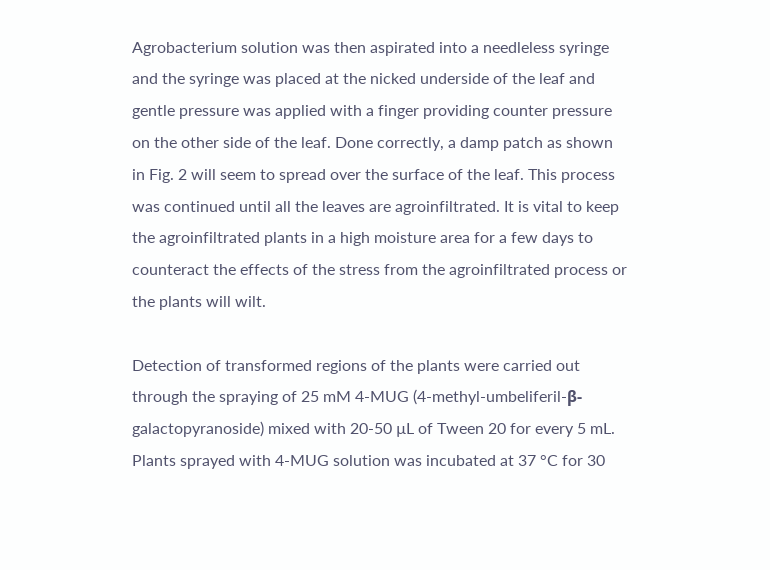Agrobacterium solution was then aspirated into a needleless syringe and the syringe was placed at the nicked underside of the leaf and gentle pressure was applied with a finger providing counter pressure on the other side of the leaf. Done correctly, a damp patch as shown in Fig. 2 will seem to spread over the surface of the leaf. This process was continued until all the leaves are agroinfiltrated. It is vital to keep the agroinfiltrated plants in a high moisture area for a few days to counteract the effects of the stress from the agroinfiltrated process or the plants will wilt.

Detection of transformed regions of the plants were carried out through the spraying of 25 mM 4-MUG (4-methyl-umbeliferil-β-galactopyranoside) mixed with 20-50 µL of Tween 20 for every 5 mL. Plants sprayed with 4-MUG solution was incubated at 37 °C for 30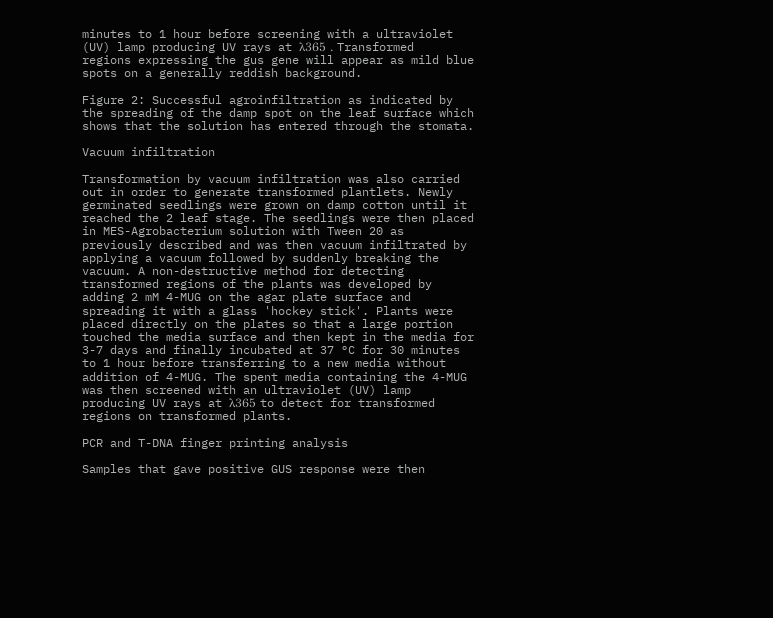minutes to 1 hour before screening with a ultraviolet (UV) lamp producing UV rays at λ365 . Transformed regions expressing the gus gene will appear as mild blue spots on a generally reddish background.

Figure 2: Successful agroinfiltration as indicated by the spreading of the damp spot on the leaf surface which shows that the solution has entered through the stomata.

Vacuum infiltration

Transformation by vacuum infiltration was also carried out in order to generate transformed plantlets. Newly germinated seedlings were grown on damp cotton until it reached the 2 leaf stage. The seedlings were then placed in MES-Agrobacterium solution with Tween 20 as previously described and was then vacuum infiltrated by applying a vacuum followed by suddenly breaking the vacuum. A non-destructive method for detecting transformed regions of the plants was developed by adding 2 mM 4-MUG on the agar plate surface and spreading it with a glass 'hockey stick'. Plants were placed directly on the plates so that a large portion touched the media surface and then kept in the media for 3-7 days and finally incubated at 37 °C for 30 minutes to 1 hour before transferring to a new media without addition of 4-MUG. The spent media containing the 4-MUG was then screened with an ultraviolet (UV) lamp producing UV rays at λ365 to detect for transformed regions on transformed plants.

PCR and T-DNA finger printing analysis

Samples that gave positive GUS response were then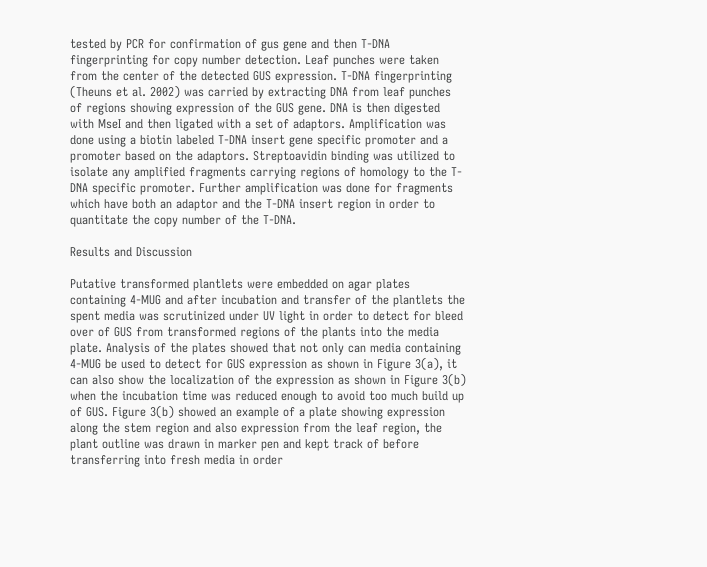tested by PCR for confirmation of gus gene and then T-DNA fingerprinting for copy number detection. Leaf punches were taken from the center of the detected GUS expression. T-DNA fingerprinting (Theuns et al. 2002) was carried by extracting DNA from leaf punches of regions showing expression of the GUS gene. DNA is then digested with MseI and then ligated with a set of adaptors. Amplification was done using a biotin labeled T-DNA insert gene specific promoter and a promoter based on the adaptors. Streptoavidin binding was utilized to isolate any amplified fragments carrying regions of homology to the T-DNA specific promoter. Further amplification was done for fragments which have both an adaptor and the T-DNA insert region in order to quantitate the copy number of the T-DNA.

Results and Discussion

Putative transformed plantlets were embedded on agar plates containing 4-MUG and after incubation and transfer of the plantlets the spent media was scrutinized under UV light in order to detect for bleed over of GUS from transformed regions of the plants into the media plate. Analysis of the plates showed that not only can media containing 4-MUG be used to detect for GUS expression as shown in Figure 3(a), it can also show the localization of the expression as shown in Figure 3(b) when the incubation time was reduced enough to avoid too much build up of GUS. Figure 3(b) showed an example of a plate showing expression along the stem region and also expression from the leaf region, the plant outline was drawn in marker pen and kept track of before transferring into fresh media in order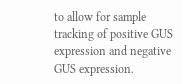to allow for sample tracking of positive GUS expression and negative GUS expression.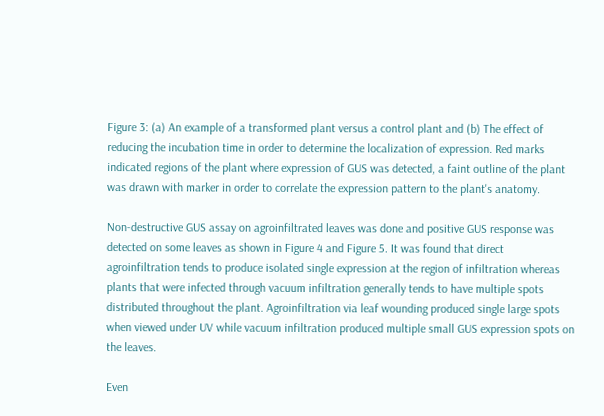Figure 3: (a) An example of a transformed plant versus a control plant and (b) The effect of reducing the incubation time in order to determine the localization of expression. Red marks indicated regions of the plant where expression of GUS was detected, a faint outline of the plant was drawn with marker in order to correlate the expression pattern to the plant's anatomy.

Non-destructive GUS assay on agroinfiltrated leaves was done and positive GUS response was detected on some leaves as shown in Figure 4 and Figure 5. It was found that direct agroinfiltration tends to produce isolated single expression at the region of infiltration whereas plants that were infected through vacuum infiltration generally tends to have multiple spots distributed throughout the plant. Agroinfiltration via leaf wounding produced single large spots when viewed under UV while vacuum infiltration produced multiple small GUS expression spots on the leaves.

Even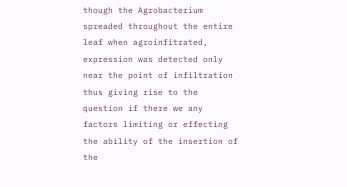though the Agrobacterium spreaded throughout the entire leaf when agroinfitrated, expression was detected only near the point of infiltration thus giving rise to the question if there we any factors limiting or effecting the ability of the insertion of the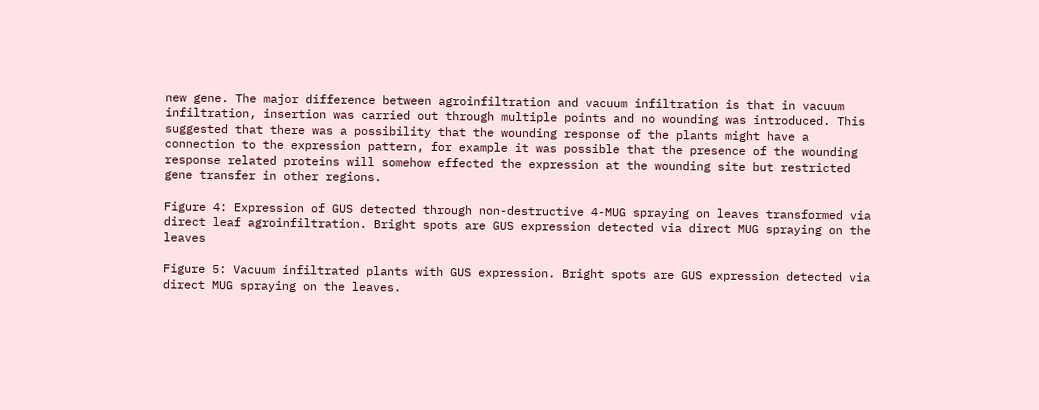new gene. The major difference between agroinfiltration and vacuum infiltration is that in vacuum infiltration, insertion was carried out through multiple points and no wounding was introduced. This suggested that there was a possibility that the wounding response of the plants might have a connection to the expression pattern, for example it was possible that the presence of the wounding response related proteins will somehow effected the expression at the wounding site but restricted gene transfer in other regions.

Figure 4: Expression of GUS detected through non-destructive 4-MUG spraying on leaves transformed via direct leaf agroinfiltration. Bright spots are GUS expression detected via direct MUG spraying on the leaves

Figure 5: Vacuum infiltrated plants with GUS expression. Bright spots are GUS expression detected via direct MUG spraying on the leaves.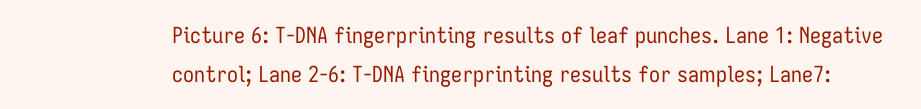Picture 6: T-DNA fingerprinting results of leaf punches. Lane 1: Negative control; Lane 2-6: T-DNA fingerprinting results for samples; Lane7: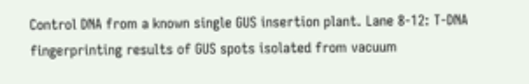Control DNA from a known single GUS insertion plant. Lane 8-12: T-DNA fingerprinting results of GUS spots isolated from vacuum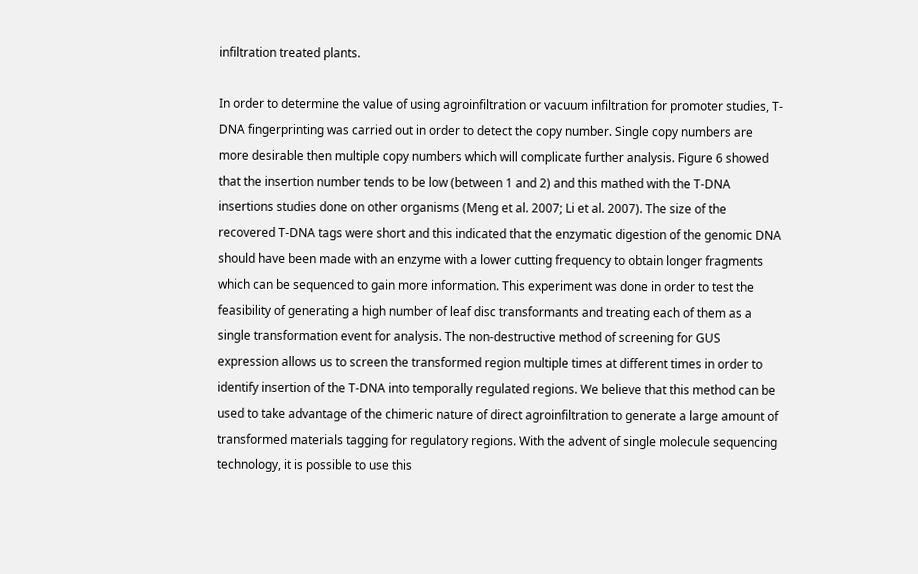infiltration treated plants.

In order to determine the value of using agroinfiltration or vacuum infiltration for promoter studies, T-DNA fingerprinting was carried out in order to detect the copy number. Single copy numbers are more desirable then multiple copy numbers which will complicate further analysis. Figure 6 showed that the insertion number tends to be low (between 1 and 2) and this mathed with the T-DNA insertions studies done on other organisms (Meng et al. 2007; Li et al. 2007). The size of the recovered T-DNA tags were short and this indicated that the enzymatic digestion of the genomic DNA should have been made with an enzyme with a lower cutting frequency to obtain longer fragments which can be sequenced to gain more information. This experiment was done in order to test the feasibility of generating a high number of leaf disc transformants and treating each of them as a single transformation event for analysis. The non-destructive method of screening for GUS expression allows us to screen the transformed region multiple times at different times in order to identify insertion of the T-DNA into temporally regulated regions. We believe that this method can be used to take advantage of the chimeric nature of direct agroinfiltration to generate a large amount of transformed materials tagging for regulatory regions. With the advent of single molecule sequencing technology, it is possible to use this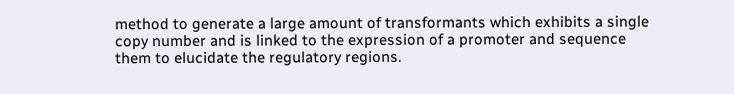method to generate a large amount of transformants which exhibits a single copy number and is linked to the expression of a promoter and sequence them to elucidate the regulatory regions.